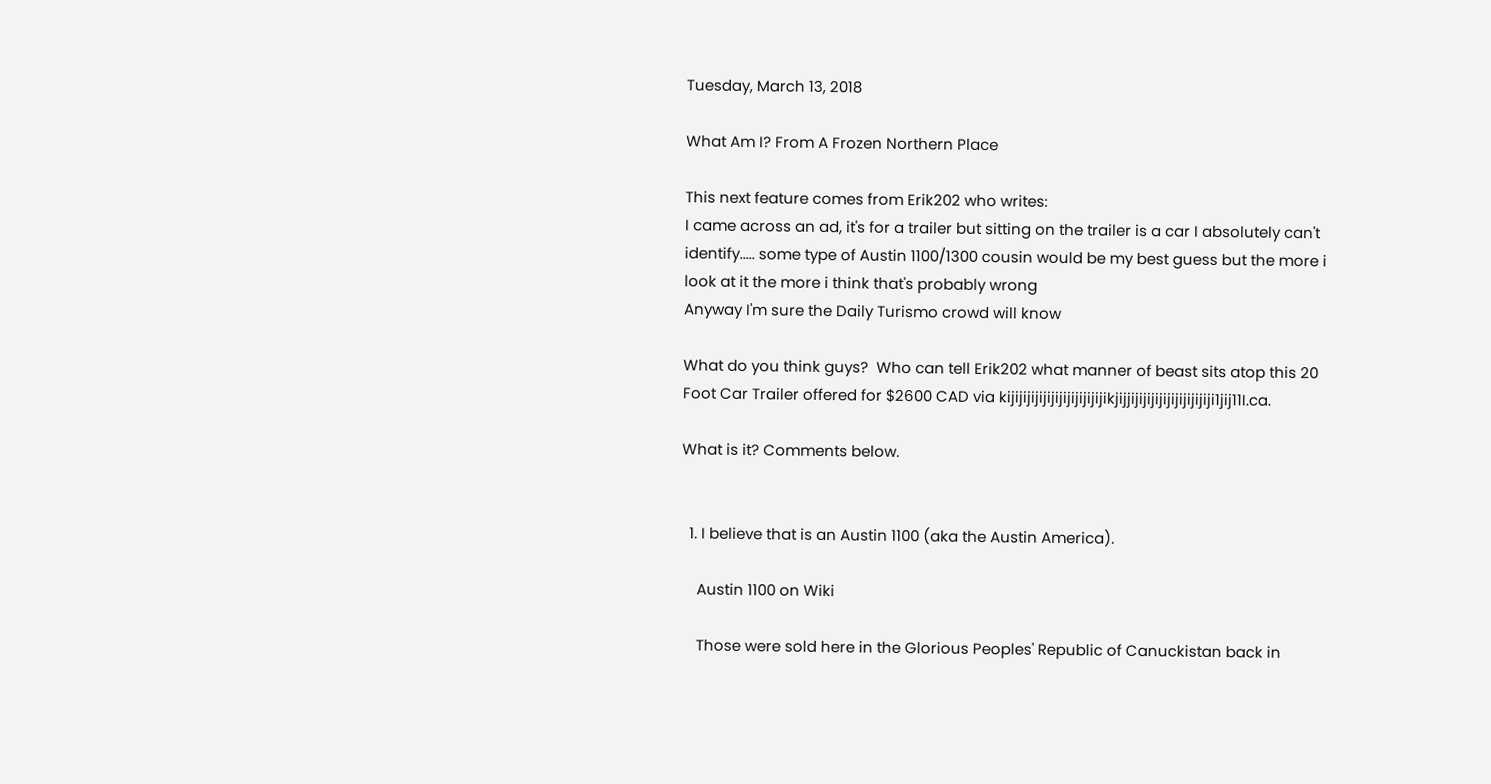Tuesday, March 13, 2018

What Am I? From A Frozen Northern Place

This next feature comes from Erik202 who writes:
I came across an ad, it's for a trailer but sitting on the trailer is a car I absolutely can't identify..... some type of Austin 1100/1300 cousin would be my best guess but the more i look at it the more i think that's probably wrong
Anyway I'm sure the Daily Turismo crowd will know

What do you think guys?  Who can tell Erik202 what manner of beast sits atop this 20 Foot Car Trailer offered for $2600 CAD via kijijijijijijijijijijijijikjijjijijijijijijijijijiji1jij11I.ca.

What is it? Comments below.


  1. I believe that is an Austin 1100 (aka the Austin America).

    Austin 1100 on Wiki

    Those were sold here in the Glorious Peoples' Republic of Canuckistan back in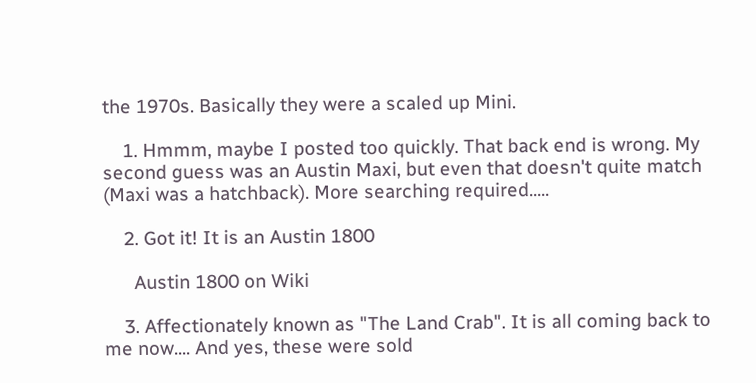the 1970s. Basically they were a scaled up Mini.

    1. Hmmm, maybe I posted too quickly. That back end is wrong. My second guess was an Austin Maxi, but even that doesn't quite match (Maxi was a hatchback). More searching required.....

    2. Got it! It is an Austin 1800

      Austin 1800 on Wiki

    3. Affectionately known as "The Land Crab". It is all coming back to me now.... And yes, these were sold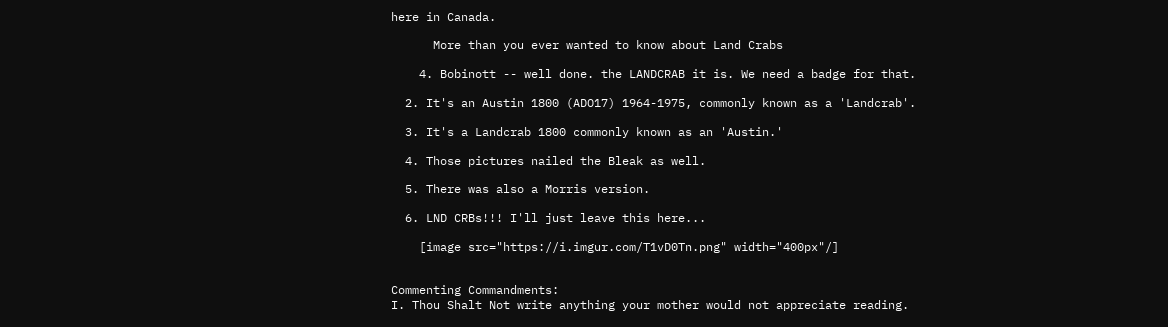here in Canada.

      More than you ever wanted to know about Land Crabs

    4. Bobinott -- well done. the LANDCRAB it is. We need a badge for that.

  2. It's an Austin 1800 (ADO17) 1964-1975, commonly known as a 'Landcrab'.

  3. It's a Landcrab 1800 commonly known as an 'Austin.'

  4. Those pictures nailed the Bleak as well.

  5. There was also a Morris version.

  6. LND CRBs!!! I'll just leave this here...

    [image src="https://i.imgur.com/T1vD0Tn.png" width="400px"/]


Commenting Commandments:
I. Thou Shalt Not write anything your mother would not appreciate reading.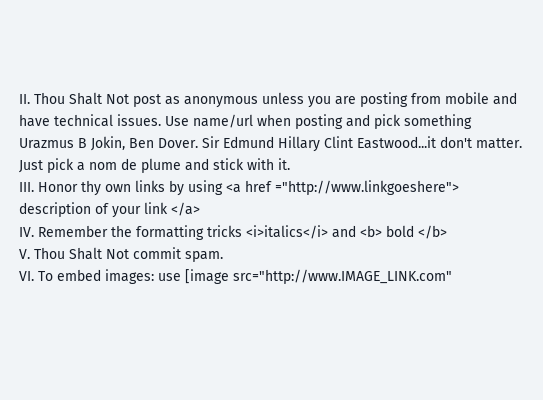II. Thou Shalt Not post as anonymous unless you are posting from mobile and have technical issues. Use name/url when posting and pick something Urazmus B Jokin, Ben Dover. Sir Edmund Hillary Clint Eastwood...it don't matter. Just pick a nom de plume and stick with it.
III. Honor thy own links by using <a href ="http://www.linkgoeshere"> description of your link </a>
IV. Remember the formatting tricks <i>italics</i> and <b> bold </b>
V. Thou Shalt Not commit spam.
VI. To embed images: use [image src="http://www.IMAGE_LINK.com"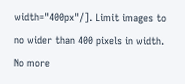width="400px"/]. Limit images to no wider than 400 pixels in width. No more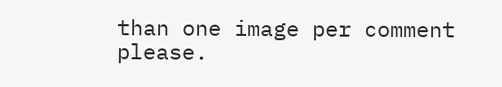than one image per comment please.